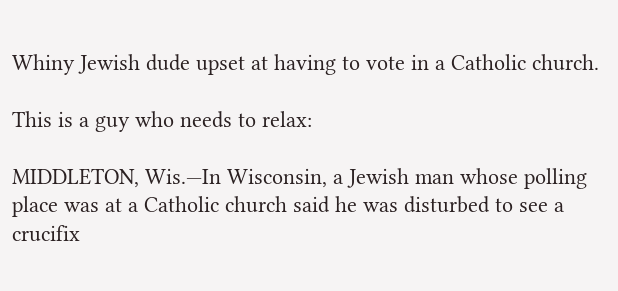Whiny Jewish dude upset at having to vote in a Catholic church.

This is a guy who needs to relax:

MIDDLETON, Wis.—In Wisconsin, a Jewish man whose polling place was at a Catholic church said he was disturbed to see a crucifix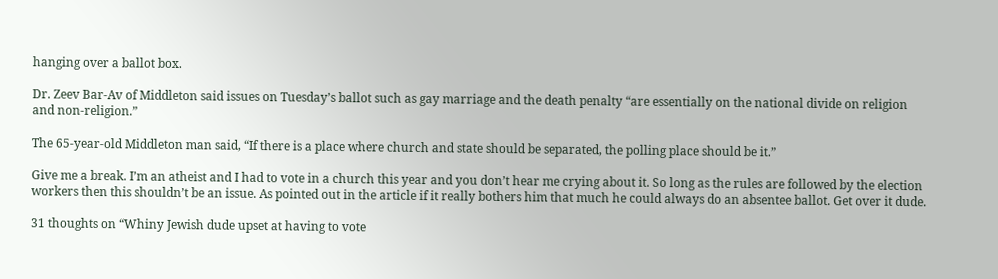hanging over a ballot box.

Dr. Zeev Bar-Av of Middleton said issues on Tuesday’s ballot such as gay marriage and the death penalty “are essentially on the national divide on religion and non-religion.”

The 65-year-old Middleton man said, “If there is a place where church and state should be separated, the polling place should be it.”

Give me a break. I’m an atheist and I had to vote in a church this year and you don’t hear me crying about it. So long as the rules are followed by the election workers then this shouldn’t be an issue. As pointed out in the article if it really bothers him that much he could always do an absentee ballot. Get over it dude.

31 thoughts on “Whiny Jewish dude upset at having to vote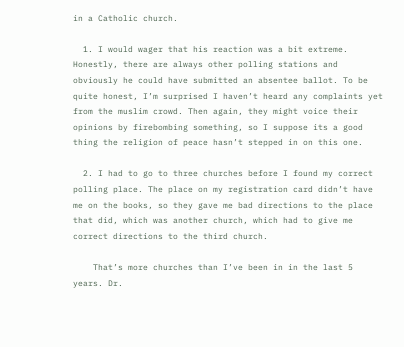in a Catholic church.

  1. I would wager that his reaction was a bit extreme. Honestly, there are always other polling stations and obviously he could have submitted an absentee ballot. To be quite honest, I’m surprised I haven’t heard any complaints yet from the muslim crowd. Then again, they might voice their opinions by firebombing something, so I suppose its a good thing the religion of peace hasn’t stepped in on this one.

  2. I had to go to three churches before I found my correct polling place. The place on my registration card didn’t have me on the books, so they gave me bad directions to the place that did, which was another church, which had to give me correct directions to the third church.

    That’s more churches than I’ve been in in the last 5 years. Dr.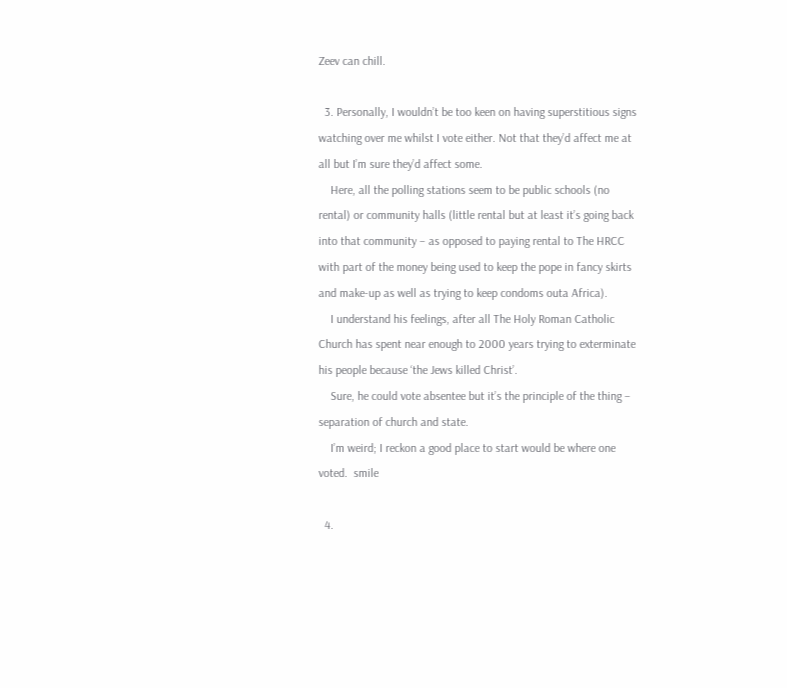Zeev can chill.

  3. Personally, I wouldn’t be too keen on having superstitious signs watching over me whilst I vote either. Not that they’d affect me at all but I’m sure they’d affect some.
    Here, all the polling stations seem to be public schools (no rental) or community halls (little rental but at least it’s going back into that community – as opposed to paying rental to The HRCC with part of the money being used to keep the pope in fancy skirts and make-up as well as trying to keep condoms outa Africa).
    I understand his feelings, after all The Holy Roman Catholic Church has spent near enough to 2000 years trying to exterminate his people because ‘the Jews killed Christ’.
    Sure, he could vote absentee but it’s the principle of the thing – separation of church and state.
    I’m weird; I reckon a good place to start would be where one voted.  smile

  4.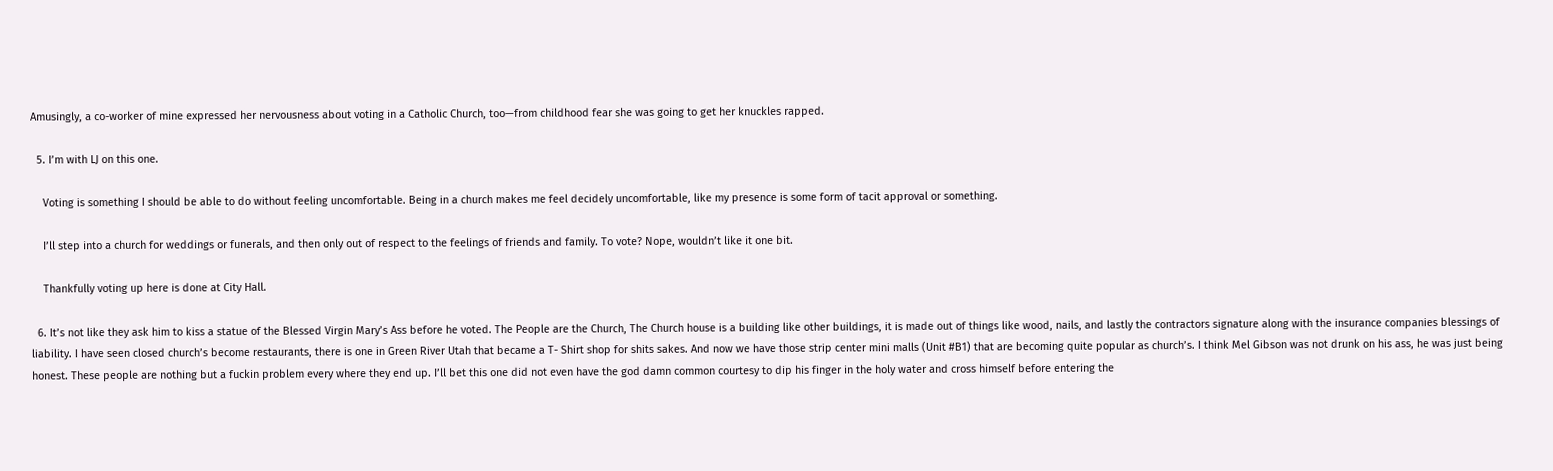Amusingly, a co-worker of mine expressed her nervousness about voting in a Catholic Church, too—from childhood fear she was going to get her knuckles rapped.

  5. I’m with LJ on this one.

    Voting is something I should be able to do without feeling uncomfortable. Being in a church makes me feel decidely uncomfortable, like my presence is some form of tacit approval or something.

    I’ll step into a church for weddings or funerals, and then only out of respect to the feelings of friends and family. To vote? Nope, wouldn’t like it one bit.

    Thankfully voting up here is done at City Hall.

  6. It’s not like they ask him to kiss a statue of the Blessed Virgin Mary’s Ass before he voted. The People are the Church, The Church house is a building like other buildings, it is made out of things like wood, nails, and lastly the contractors signature along with the insurance companies blessings of liability. I have seen closed church’s become restaurants, there is one in Green River Utah that became a T- Shirt shop for shits sakes. And now we have those strip center mini malls (Unit #B1) that are becoming quite popular as church’s. I think Mel Gibson was not drunk on his ass, he was just being honest. These people are nothing but a fuckin problem every where they end up. I’ll bet this one did not even have the god damn common courtesy to dip his finger in the holy water and cross himself before entering the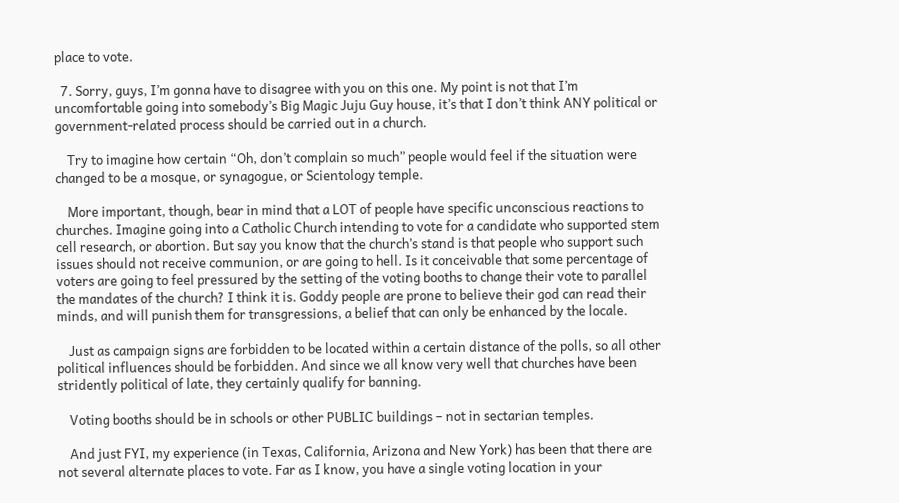place to vote.

  7. Sorry, guys, I’m gonna have to disagree with you on this one. My point is not that I’m uncomfortable going into somebody’s Big Magic Juju Guy house, it’s that I don’t think ANY political or government-related process should be carried out in a church.

    Try to imagine how certain “Oh, don’t complain so much” people would feel if the situation were changed to be a mosque, or synagogue, or Scientology temple.

    More important, though, bear in mind that a LOT of people have specific unconscious reactions to churches. Imagine going into a Catholic Church intending to vote for a candidate who supported stem cell research, or abortion. But say you know that the church’s stand is that people who support such issues should not receive communion, or are going to hell. Is it conceivable that some percentage of voters are going to feel pressured by the setting of the voting booths to change their vote to parallel the mandates of the church? I think it is. Goddy people are prone to believe their god can read their minds, and will punish them for transgressions, a belief that can only be enhanced by the locale.

    Just as campaign signs are forbidden to be located within a certain distance of the polls, so all other political influences should be forbidden. And since we all know very well that churches have been stridently political of late, they certainly qualify for banning.

    Voting booths should be in schools or other PUBLIC buildings – not in sectarian temples.

    And just FYI, my experience (in Texas, California, Arizona and New York) has been that there are not several alternate places to vote. Far as I know, you have a single voting location in your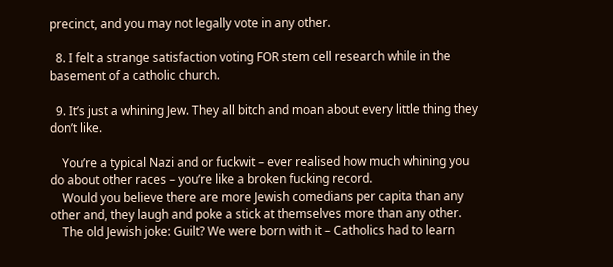precinct, and you may not legally vote in any other.

  8. I felt a strange satisfaction voting FOR stem cell research while in the basement of a catholic church.

  9. It’s just a whining Jew. They all bitch and moan about every little thing they don’t like.

    You’re a typical Nazi and or fuckwit – ever realised how much whining you do about other races – you’re like a broken fucking record.
    Would you believe there are more Jewish comedians per capita than any other and, they laugh and poke a stick at themselves more than any other.
    The old Jewish joke: Guilt? We were born with it – Catholics had to learn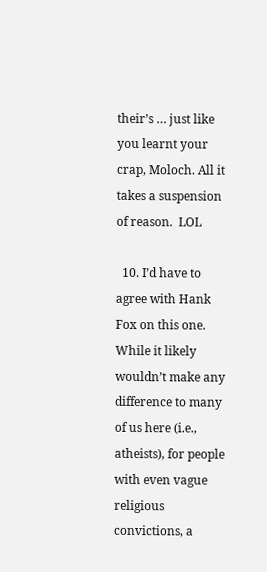their’s … just like you learnt your crap, Moloch. All it takes a suspension of reason.  LOL

  10. I’d have to agree with Hank Fox on this one. While it likely wouldn’t make any difference to many of us here (i.e., atheists), for people with even vague religious convictions, a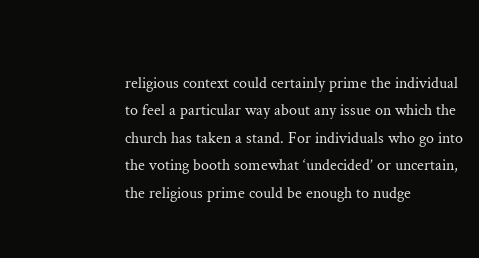religious context could certainly prime the individual to feel a particular way about any issue on which the church has taken a stand. For individuals who go into the voting booth somewhat ‘undecided’ or uncertain, the religious prime could be enough to nudge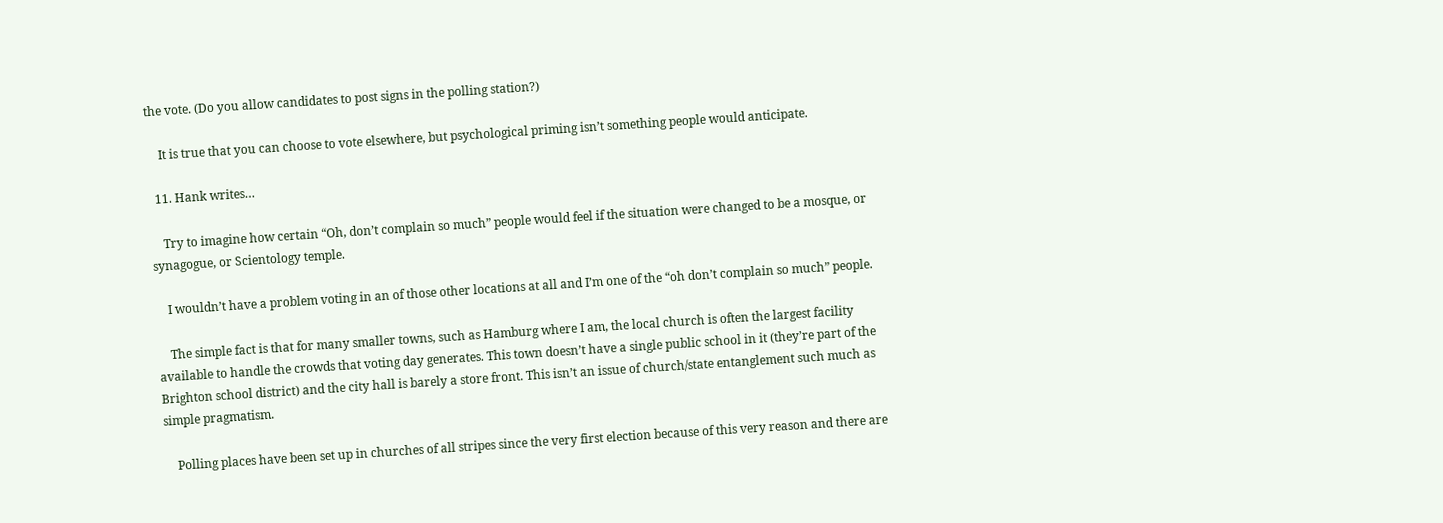the vote. (Do you allow candidates to post signs in the polling station?)

    It is true that you can choose to vote elsewhere, but psychological priming isn’t something people would anticipate.

  11. Hank writes…

    Try to imagine how certain “Oh, don’t complain so much” people would feel if the situation were changed to be a mosque, or synagogue, or Scientology temple.

    I wouldn’t have a problem voting in an of those other locations at all and I’m one of the “oh don’t complain so much” people.

    The simple fact is that for many smaller towns, such as Hamburg where I am, the local church is often the largest facility available to handle the crowds that voting day generates. This town doesn’t have a single public school in it (they’re part of the Brighton school district) and the city hall is barely a store front. This isn’t an issue of church/state entanglement such much as simple pragmatism.

    Polling places have been set up in churches of all stripes since the very first election because of this very reason and there are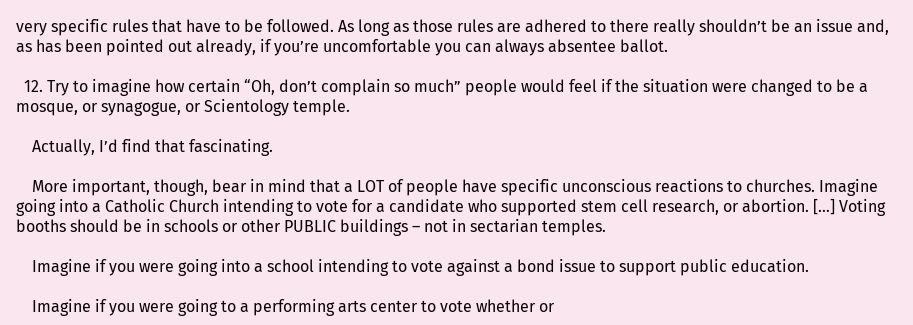very specific rules that have to be followed. As long as those rules are adhered to there really shouldn’t be an issue and, as has been pointed out already, if you’re uncomfortable you can always absentee ballot.

  12. Try to imagine how certain “Oh, don’t complain so much” people would feel if the situation were changed to be a mosque, or synagogue, or Scientology temple.

    Actually, I’d find that fascinating.

    More important, though, bear in mind that a LOT of people have specific unconscious reactions to churches. Imagine going into a Catholic Church intending to vote for a candidate who supported stem cell research, or abortion. […] Voting booths should be in schools or other PUBLIC buildings – not in sectarian temples.

    Imagine if you were going into a school intending to vote against a bond issue to support public education.

    Imagine if you were going to a performing arts center to vote whether or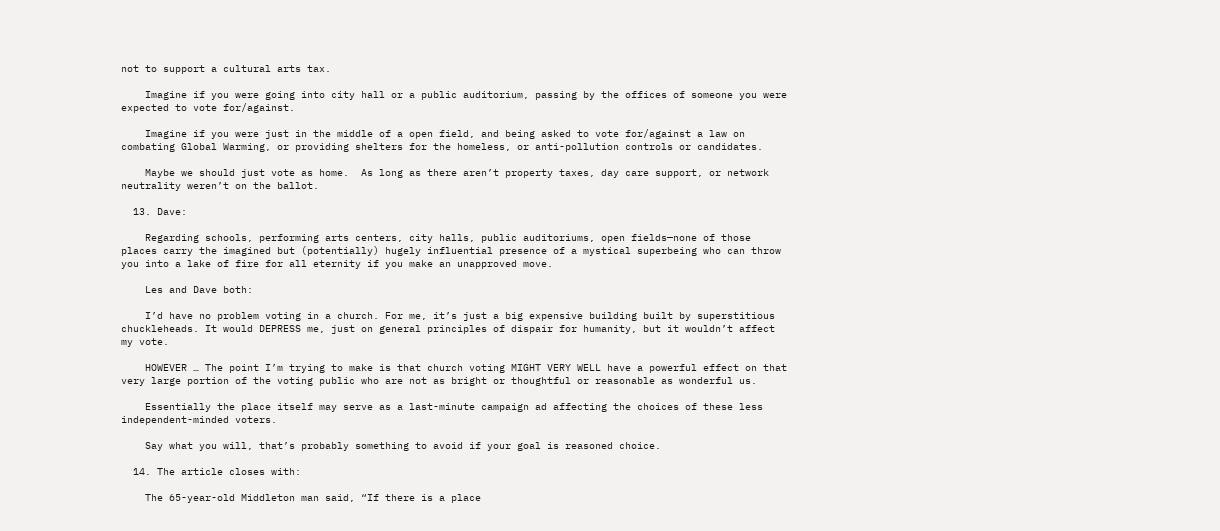not to support a cultural arts tax.

    Imagine if you were going into city hall or a public auditorium, passing by the offices of someone you were expected to vote for/against.

    Imagine if you were just in the middle of a open field, and being asked to vote for/against a law on combating Global Warming, or providing shelters for the homeless, or anti-pollution controls or candidates.

    Maybe we should just vote as home.  As long as there aren’t property taxes, day care support, or network neutrality weren’t on the ballot.

  13. Dave:

    Regarding schools, performing arts centers, city halls, public auditoriums, open fields—none of those places carry the imagined but (potentially) hugely influential presence of a mystical superbeing who can throw you into a lake of fire for all eternity if you make an unapproved move.

    Les and Dave both:

    I’d have no problem voting in a church. For me, it’s just a big expensive building built by superstitious chuckleheads. It would DEPRESS me, just on general principles of dispair for humanity, but it wouldn’t affect my vote.

    HOWEVER … The point I’m trying to make is that church voting MIGHT VERY WELL have a powerful effect on that very large portion of the voting public who are not as bright or thoughtful or reasonable as wonderful us.

    Essentially the place itself may serve as a last-minute campaign ad affecting the choices of these less independent-minded voters.

    Say what you will, that’s probably something to avoid if your goal is reasoned choice.

  14. The article closes with:

    The 65-year-old Middleton man said, “If there is a place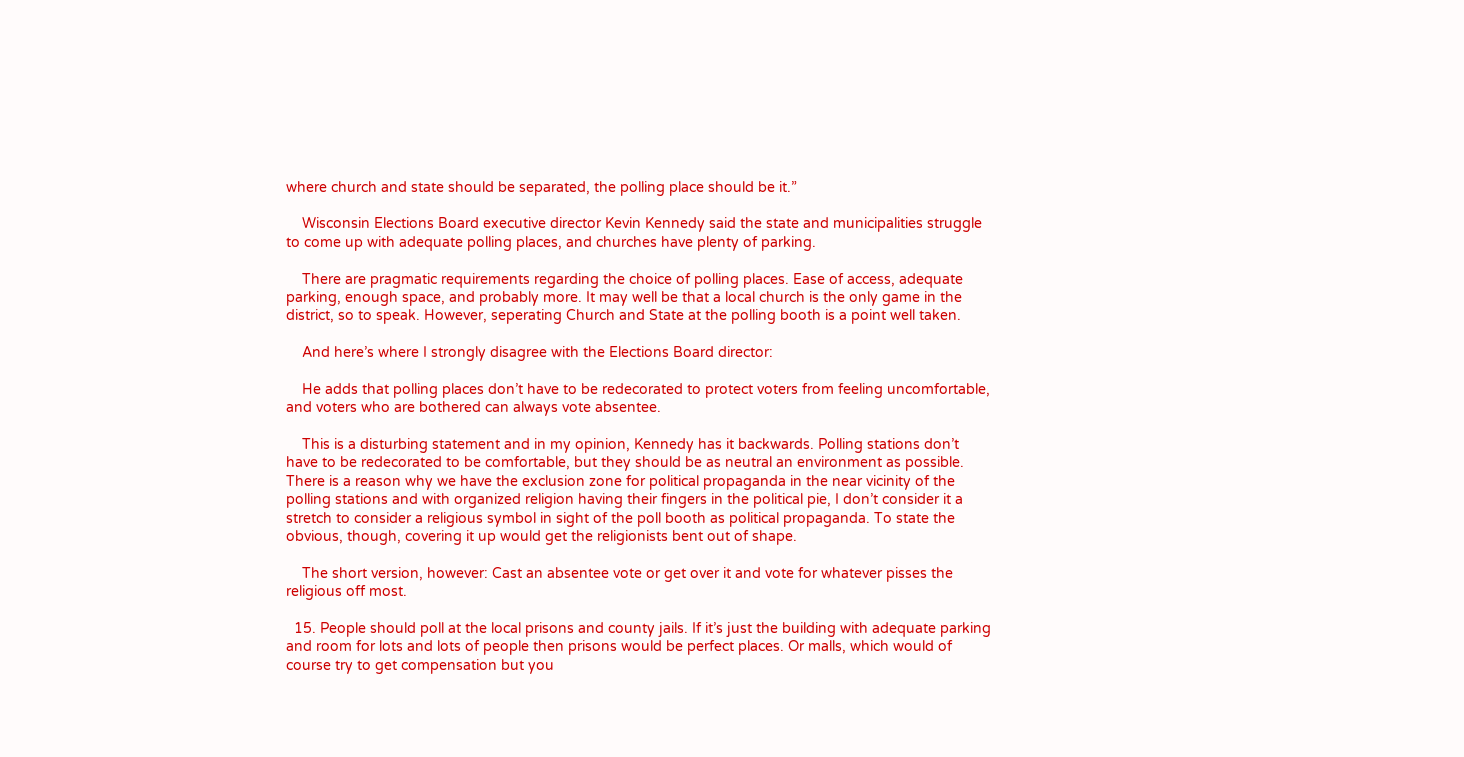where church and state should be separated, the polling place should be it.”

    Wisconsin Elections Board executive director Kevin Kennedy said the state and municipalities struggle to come up with adequate polling places, and churches have plenty of parking.

    There are pragmatic requirements regarding the choice of polling places. Ease of access, adequate parking, enough space, and probably more. It may well be that a local church is the only game in the district, so to speak. However, seperating Church and State at the polling booth is a point well taken.

    And here’s where I strongly disagree with the Elections Board director:

    He adds that polling places don’t have to be redecorated to protect voters from feeling uncomfortable, and voters who are bothered can always vote absentee.

    This is a disturbing statement and in my opinion, Kennedy has it backwards. Polling stations don’t have to be redecorated to be comfortable, but they should be as neutral an environment as possible. There is a reason why we have the exclusion zone for political propaganda in the near vicinity of the polling stations and with organized religion having their fingers in the political pie, I don’t consider it a stretch to consider a religious symbol in sight of the poll booth as political propaganda. To state the obvious, though, covering it up would get the religionists bent out of shape.

    The short version, however: Cast an absentee vote or get over it and vote for whatever pisses the religious off most.

  15. People should poll at the local prisons and county jails. If it’s just the building with adequate parking and room for lots and lots of people then prisons would be perfect places. Or malls, which would of course try to get compensation but you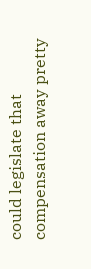could legislate that compensation away pretty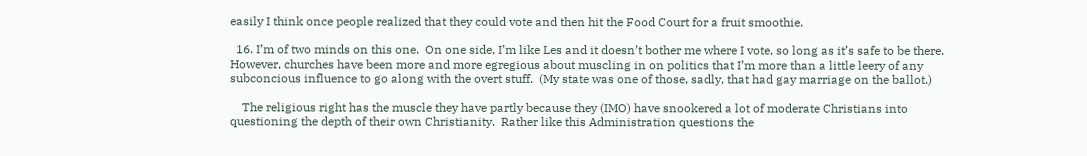easily I think once people realized that they could vote and then hit the Food Court for a fruit smoothie.

  16. I’m of two minds on this one.  On one side, I’m like Les and it doesn’t bother me where I vote, so long as it’s safe to be there.  However, churches have been more and more egregious about muscling in on politics that I’m more than a little leery of any subconcious influence to go along with the overt stuff.  (My state was one of those, sadly, that had gay marriage on the ballot.)

    The religious right has the muscle they have partly because they (IMO) have snookered a lot of moderate Christians into questioning the depth of their own Christianity.  Rather like this Administration questions the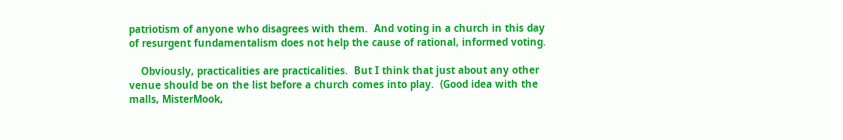patriotism of anyone who disagrees with them.  And voting in a church in this day of resurgent fundamentalism does not help the cause of rational, informed voting.

    Obviously, practicalities are practicalities.  But I think that just about any other venue should be on the list before a church comes into play.  (Good idea with the malls, MisterMook,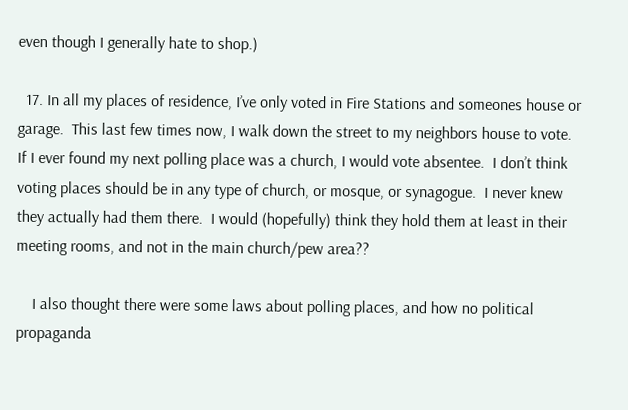even though I generally hate to shop.)

  17. In all my places of residence, I’ve only voted in Fire Stations and someones house or garage.  This last few times now, I walk down the street to my neighbors house to vote.  If I ever found my next polling place was a church, I would vote absentee.  I don’t think voting places should be in any type of church, or mosque, or synagogue.  I never knew they actually had them there.  I would (hopefully) think they hold them at least in their meeting rooms, and not in the main church/pew area??

    I also thought there were some laws about polling places, and how no political propaganda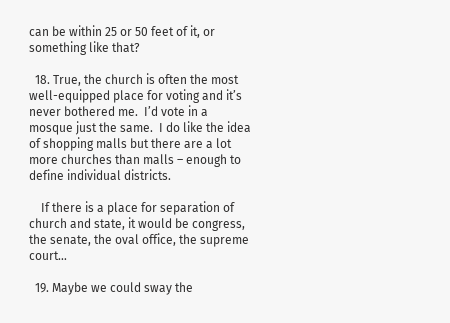can be within 25 or 50 feet of it, or something like that?

  18. True, the church is often the most well-equipped place for voting and it’s never bothered me.  I’d vote in a mosque just the same.  I do like the idea of shopping malls but there are a lot more churches than malls – enough to define individual districts.

    If there is a place for separation of church and state, it would be congress, the senate, the oval office, the supreme court…

  19. Maybe we could sway the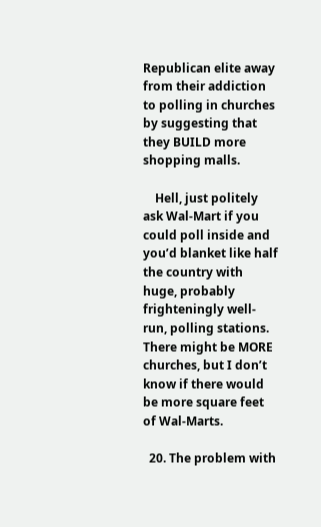Republican elite away from their addiction to polling in churches by suggesting that they BUILD more shopping malls.

    Hell, just politely ask Wal-Mart if you could poll inside and you’d blanket like half the country with huge, probably frighteningly well-run, polling stations. There might be MORE churches, but I don’t know if there would be more square feet of Wal-Marts.

  20. The problem with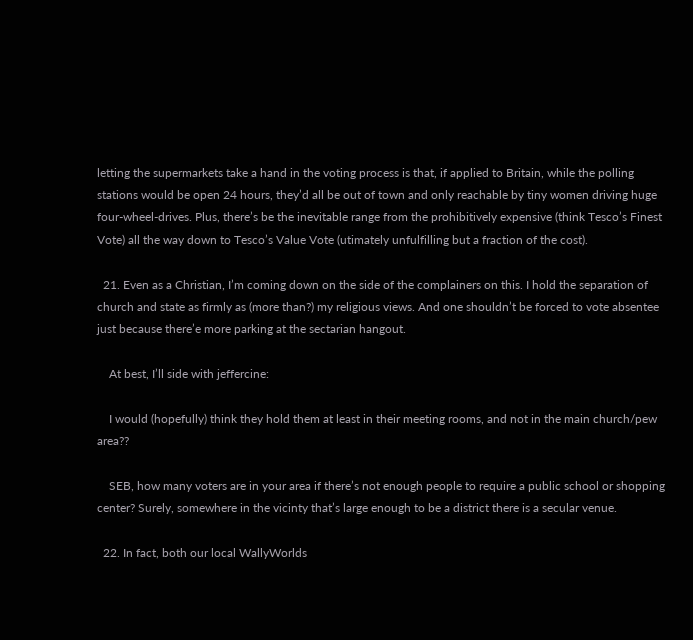letting the supermarkets take a hand in the voting process is that, if applied to Britain, while the polling stations would be open 24 hours, they’d all be out of town and only reachable by tiny women driving huge four-wheel-drives. Plus, there’s be the inevitable range from the prohibitively expensive (think Tesco’s Finest Vote) all the way down to Tesco’s Value Vote (utimately unfulfilling but a fraction of the cost).

  21. Even as a Christian, I’m coming down on the side of the complainers on this. I hold the separation of church and state as firmly as (more than?) my religious views. And one shouldn’t be forced to vote absentee just because there’e more parking at the sectarian hangout.

    At best, I’ll side with jeffercine:

    I would (hopefully) think they hold them at least in their meeting rooms, and not in the main church/pew area??

    SEB, how many voters are in your area if there’s not enough people to require a public school or shopping center? Surely, somewhere in the vicinty that’s large enough to be a district there is a secular venue.

  22. In fact, both our local WallyWorlds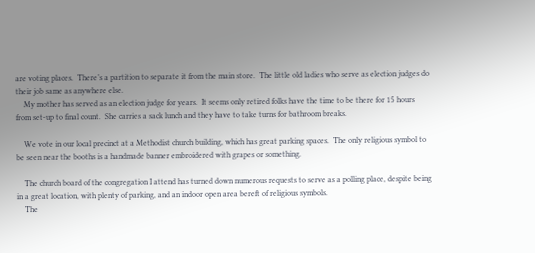are voting places.  There’s a partition to separate it from the main store.  The little old ladies who serve as election judges do their job same as anywhere else.
    My mother has served as an election judge for years.  It seems only retired folks have the time to be there for 15 hours from set-up to final count.  She carries a sack lunch and they have to take turns for bathroom breaks.

    We vote in our local precinct at a Methodist church building, which has great parking spaces.  The only religious symbol to be seen near the booths is a handmade banner embroidered with grapes or something.

    The church board of the congregation I attend has turned down numerous requests to serve as a polling place, despite being in a great location, with plenty of parking, and an indoor open area bereft of religious symbols.
    The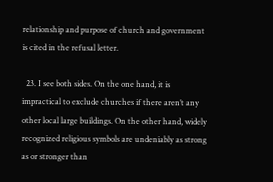relationship and purpose of church and government is cited in the refusal letter.

  23. I see both sides. On the one hand, it is impractical to exclude churches if there aren’t any other local large buildings. On the other hand, widely recognized religious symbols are undeniably as strong as or stronger than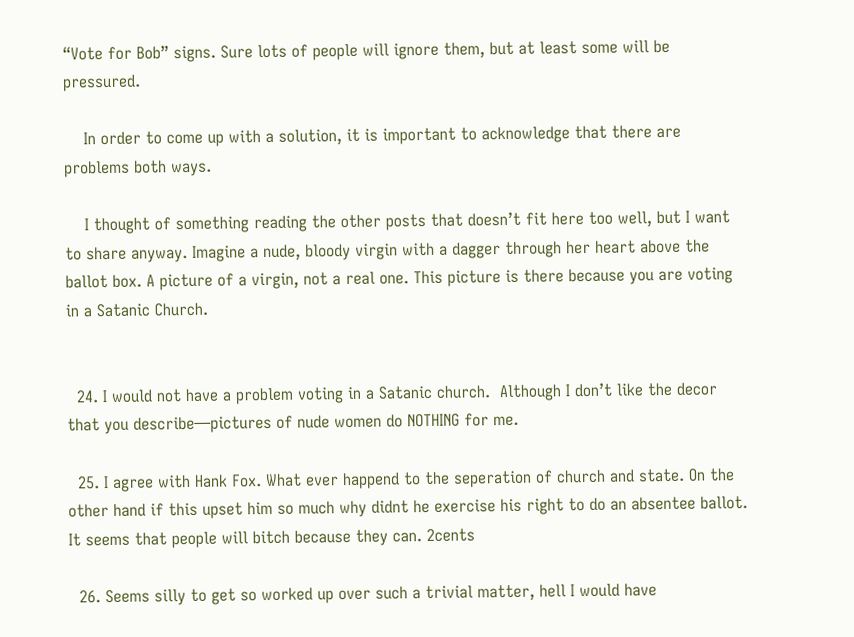“Vote for Bob” signs. Sure lots of people will ignore them, but at least some will be pressured.

    In order to come up with a solution, it is important to acknowledge that there are problems both ways.

    I thought of something reading the other posts that doesn’t fit here too well, but I want to share anyway. Imagine a nude, bloody virgin with a dagger through her heart above the ballot box. A picture of a virgin, not a real one. This picture is there because you are voting in a Satanic Church.


  24. I would not have a problem voting in a Satanic church.  Although I don’t like the decor that you describe—pictures of nude women do NOTHING for me.

  25. I agree with Hank Fox. What ever happend to the seperation of church and state. On the other hand if this upset him so much why didnt he exercise his right to do an absentee ballot. It seems that people will bitch because they can. 2cents

  26. Seems silly to get so worked up over such a trivial matter, hell I would have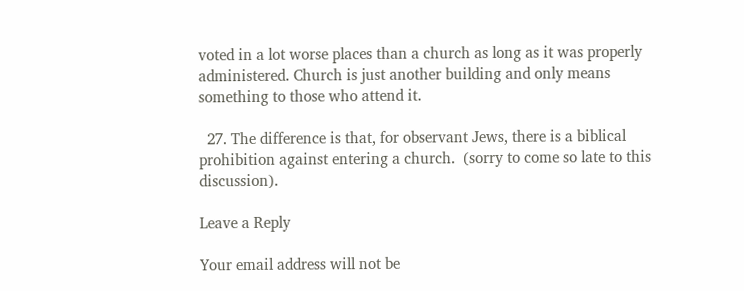voted in a lot worse places than a church as long as it was properly administered. Church is just another building and only means something to those who attend it.

  27. The difference is that, for observant Jews, there is a biblical prohibition against entering a church.  (sorry to come so late to this discussion).

Leave a Reply

Your email address will not be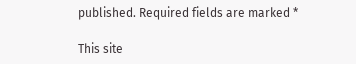published. Required fields are marked *

This site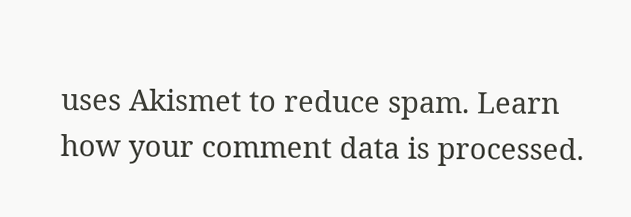uses Akismet to reduce spam. Learn how your comment data is processed.